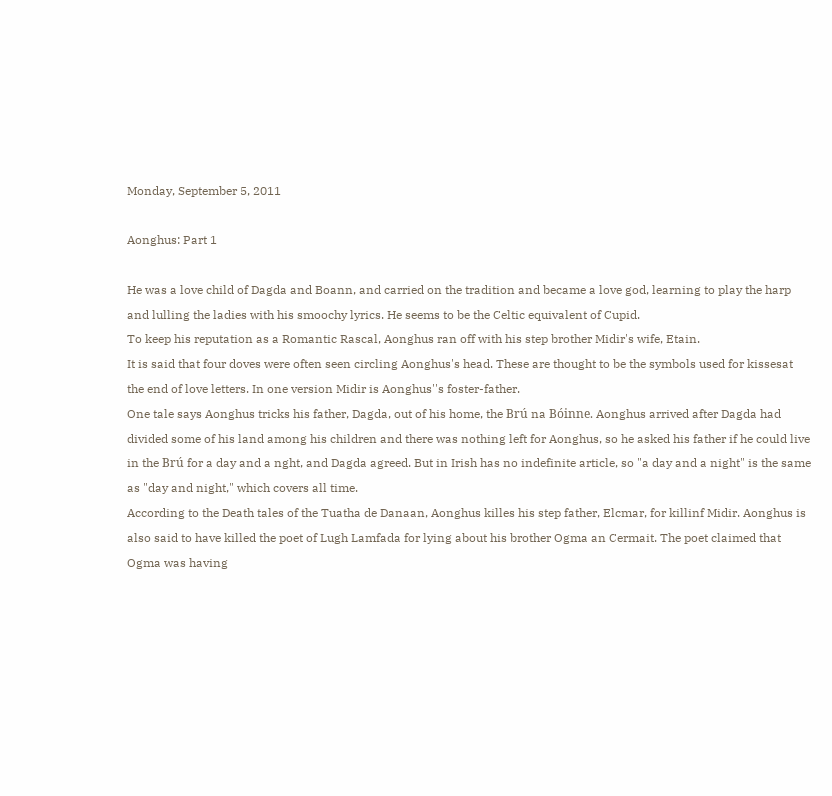Monday, September 5, 2011

Aonghus: Part 1

He was a love child of Dagda and Boann, and carried on the tradition and became a love god, learning to play the harp and lulling the ladies with his smoochy lyrics. He seems to be the Celtic equivalent of Cupid.
To keep his reputation as a Romantic Rascal, Aonghus ran off with his step brother Midir's wife, Etain.
It is said that four doves were often seen circling Aonghus's head. These are thought to be the symbols used for kissesat the end of love letters. In one version Midir is Aonghus''s foster-father.
One tale says Aonghus tricks his father, Dagda, out of his home, the Brú na Bóinne. Aonghus arrived after Dagda had divided some of his land among his children and there was nothing left for Aonghus, so he asked his father if he could live in the Brú for a day and a nght, and Dagda agreed. But in Irish has no indefinite article, so "a day and a night" is the same as "day and night," which covers all time.
According to the Death tales of the Tuatha de Danaan, Aonghus killes his step father, Elcmar, for killinf Midir. Aonghus is also said to have killed the poet of Lugh Lamfada for lying about his brother Ogma an Cermait. The poet claimed that Ogma was having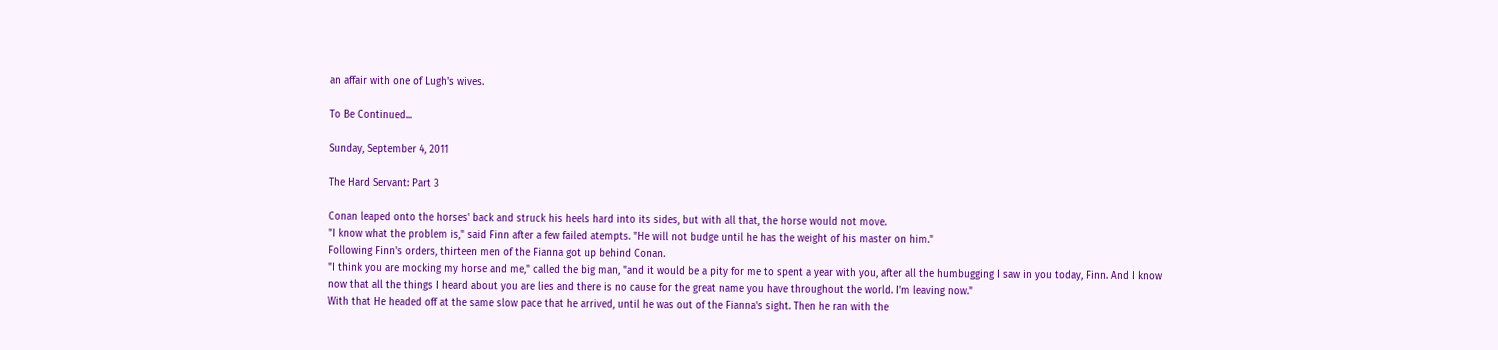an affair with one of Lugh's wives.

To Be Continued...

Sunday, September 4, 2011

The Hard Servant: Part 3

Conan leaped onto the horses' back and struck his heels hard into its sides, but with all that, the horse would not move.
"I know what the problem is," said Finn after a few failed atempts. "He will not budge until he has the weight of his master on him."
Following Finn's orders, thirteen men of the Fianna got up behind Conan.
"I think you are mocking my horse and me," called the big man, "and it would be a pity for me to spent a year with you, after all the humbugging I saw in you today, Finn. And I know now that all the things I heard about you are lies and there is no cause for the great name you have throughout the world. I'm leaving now."
With that He headed off at the same slow pace that he arrived, until he was out of the Fianna's sight. Then he ran with the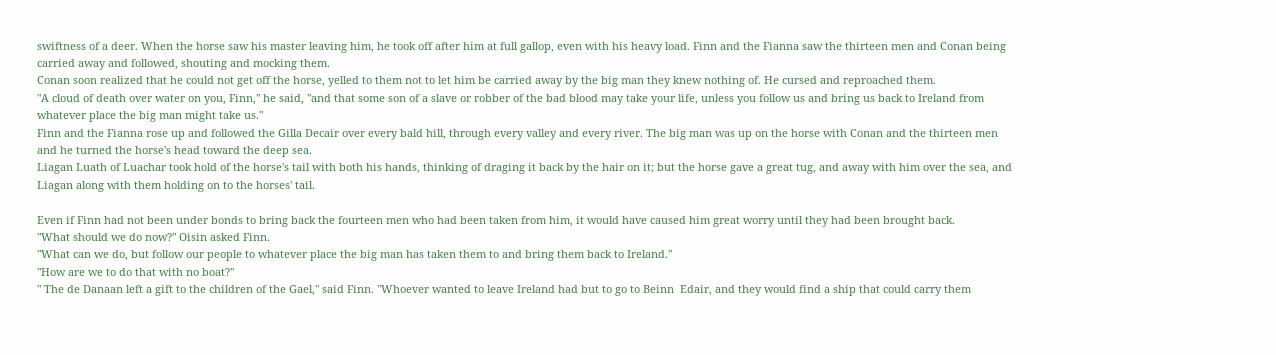swiftness of a deer. When the horse saw his master leaving him, he took off after him at full gallop, even with his heavy load. Finn and the Fianna saw the thirteen men and Conan being carried away and followed, shouting and mocking them.
Conan soon realized that he could not get off the horse, yelled to them not to let him be carried away by the big man they knew nothing of. He cursed and reproached them.
"A cloud of death over water on you, Finn," he said, "and that some son of a slave or robber of the bad blood may take your life, unless you follow us and bring us back to Ireland from whatever place the big man might take us."
Finn and the Fianna rose up and followed the Gilla Decair over every bald hill, through every valley and every river. The big man was up on the horse with Conan and the thirteen men and he turned the horse's head toward the deep sea.
Liagan Luath of Luachar took hold of the horse's tail with both his hands, thinking of draging it back by the hair on it; but the horse gave a great tug, and away with him over the sea, and Liagan along with them holding on to the horses' tail.

Even if Finn had not been under bonds to bring back the fourteen men who had been taken from him, it would have caused him great worry until they had been brought back.
"What should we do now?" Oisin asked Finn.
"What can we do, but follow our people to whatever place the big man has taken them to and bring them back to Ireland."
"How are we to do that with no boat?"
" The de Danaan left a gift to the children of the Gael," said Finn. "Whoever wanted to leave Ireland had but to go to Beinn  Edair, and they would find a ship that could carry them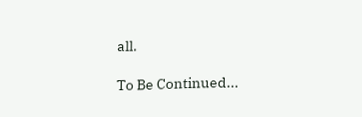all.

To Be Continued...